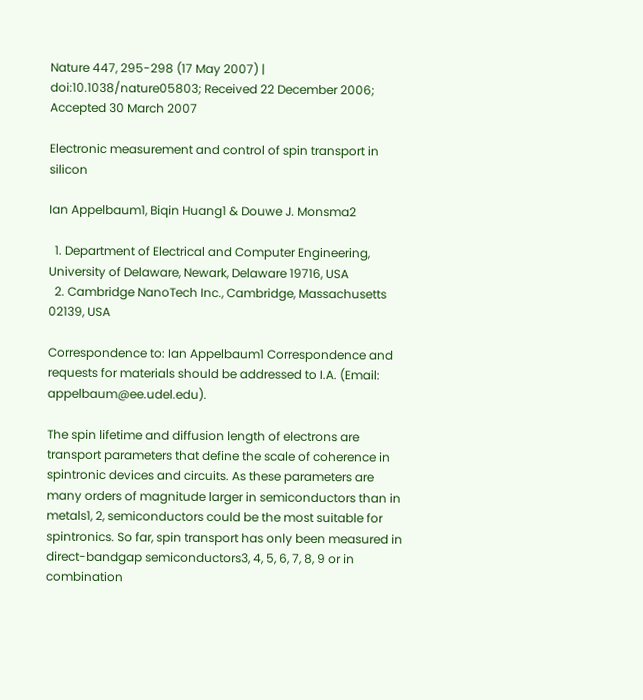Nature 447, 295-298 (17 May 2007) | doi:10.1038/nature05803; Received 22 December 2006; Accepted 30 March 2007

Electronic measurement and control of spin transport in silicon

Ian Appelbaum1, Biqin Huang1 & Douwe J. Monsma2

  1. Department of Electrical and Computer Engineering, University of Delaware, Newark, Delaware 19716, USA
  2. Cambridge NanoTech Inc., Cambridge, Massachusetts 02139, USA

Correspondence to: Ian Appelbaum1 Correspondence and requests for materials should be addressed to I.A. (Email: appelbaum@ee.udel.edu).

The spin lifetime and diffusion length of electrons are transport parameters that define the scale of coherence in spintronic devices and circuits. As these parameters are many orders of magnitude larger in semiconductors than in metals1, 2, semiconductors could be the most suitable for spintronics. So far, spin transport has only been measured in direct-bandgap semiconductors3, 4, 5, 6, 7, 8, 9 or in combination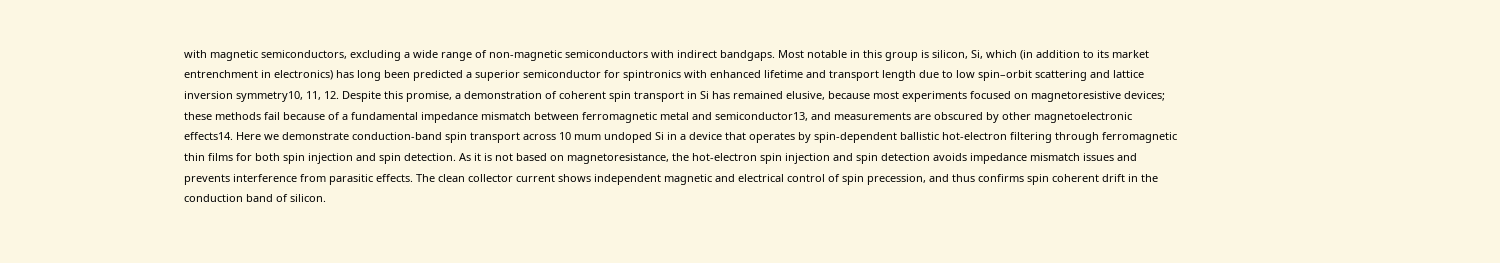with magnetic semiconductors, excluding a wide range of non-magnetic semiconductors with indirect bandgaps. Most notable in this group is silicon, Si, which (in addition to its market entrenchment in electronics) has long been predicted a superior semiconductor for spintronics with enhanced lifetime and transport length due to low spin–orbit scattering and lattice inversion symmetry10, 11, 12. Despite this promise, a demonstration of coherent spin transport in Si has remained elusive, because most experiments focused on magnetoresistive devices; these methods fail because of a fundamental impedance mismatch between ferromagnetic metal and semiconductor13, and measurements are obscured by other magnetoelectronic effects14. Here we demonstrate conduction-band spin transport across 10 mum undoped Si in a device that operates by spin-dependent ballistic hot-electron filtering through ferromagnetic thin films for both spin injection and spin detection. As it is not based on magnetoresistance, the hot-electron spin injection and spin detection avoids impedance mismatch issues and prevents interference from parasitic effects. The clean collector current shows independent magnetic and electrical control of spin precession, and thus confirms spin coherent drift in the conduction band of silicon.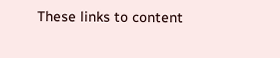These links to content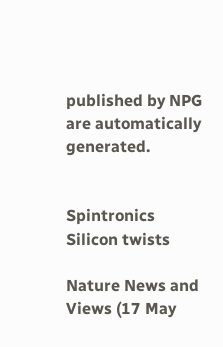published by NPG are automatically generated.


Spintronics Silicon twists

Nature News and Views (17 May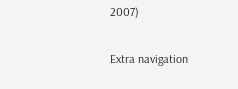2007)

Extra navigation